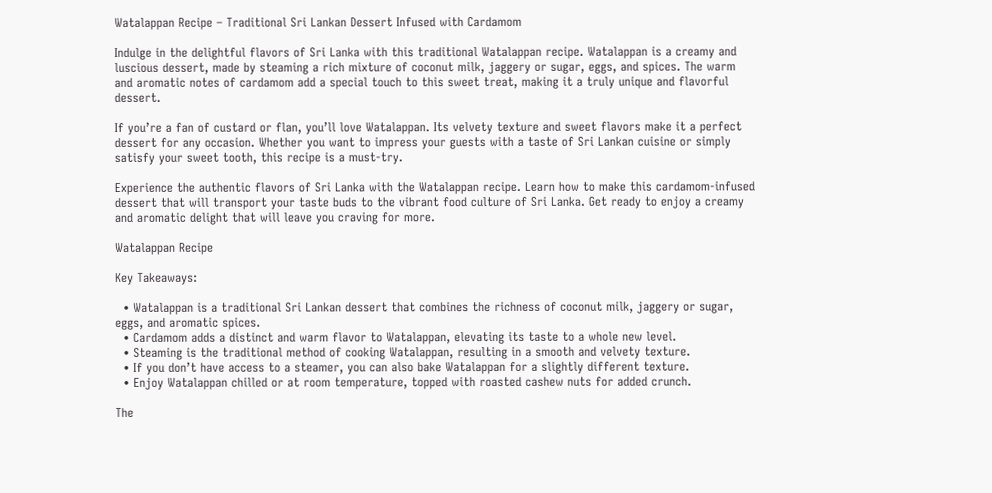Watalappan Recipe – Traditional Sri Lankan Dessert Infused with Cardamom

Indulge in the delightful flavors of Sri Lanka with this traditional Watalappan recipe. Watalappan is a creamy and luscious dessert, made by steaming a rich mixture of coconut milk, jaggery or sugar, eggs, and spices. The warm and aromatic notes of cardamom add a special touch to this sweet treat, making it a truly unique and flavorful dessert.

If you’re a fan of custard or flan, you’ll love Watalappan. Its velvety texture and sweet flavors make it a perfect dessert for any occasion. Whether you want to impress your guests with a taste of Sri Lankan cuisine or simply satisfy your sweet tooth, this recipe is a must-try.

Experience the authentic flavors of Sri Lanka with the Watalappan recipe. Learn how to make this cardamom-infused dessert that will transport your taste buds to the vibrant food culture of Sri Lanka. Get ready to enjoy a creamy and aromatic delight that will leave you craving for more.

Watalappan Recipe

Key Takeaways:

  • Watalappan is a traditional Sri Lankan dessert that combines the richness of coconut milk, jaggery or sugar, eggs, and aromatic spices.
  • Cardamom adds a distinct and warm flavor to Watalappan, elevating its taste to a whole new level.
  • Steaming is the traditional method of cooking Watalappan, resulting in a smooth and velvety texture.
  • If you don’t have access to a steamer, you can also bake Watalappan for a slightly different texture.
  • Enjoy Watalappan chilled or at room temperature, topped with roasted cashew nuts for added crunch.

The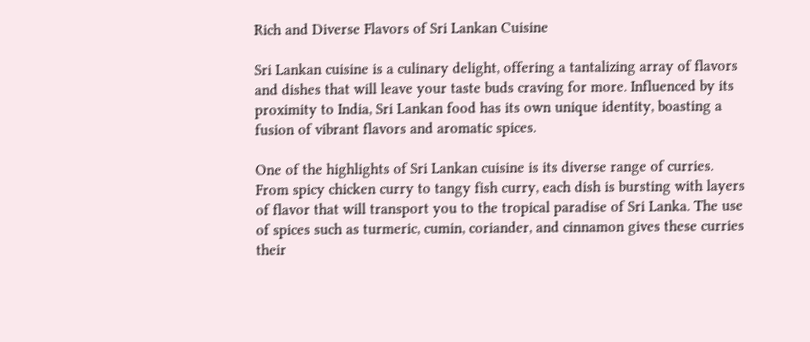Rich and Diverse Flavors of Sri Lankan Cuisine

Sri Lankan cuisine is a culinary delight, offering a tantalizing array of flavors and dishes that will leave your taste buds craving for more. Influenced by its proximity to India, Sri Lankan food has its own unique identity, boasting a fusion of vibrant flavors and aromatic spices.

One of the highlights of Sri Lankan cuisine is its diverse range of curries. From spicy chicken curry to tangy fish curry, each dish is bursting with layers of flavor that will transport you to the tropical paradise of Sri Lanka. The use of spices such as turmeric, cumin, coriander, and cinnamon gives these curries their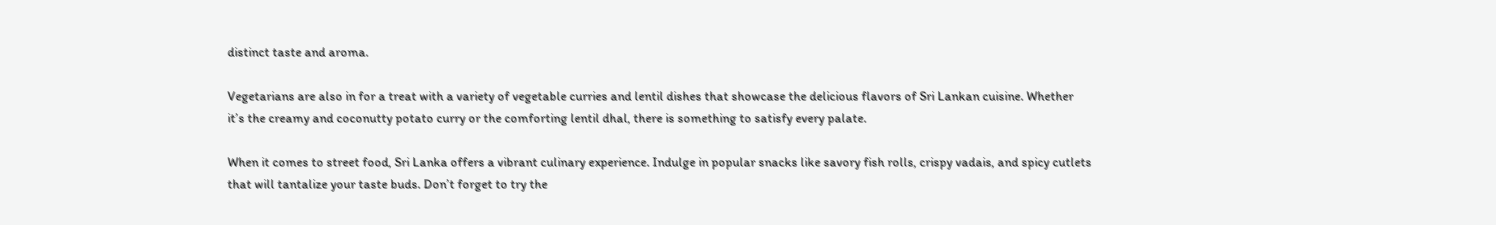distinct taste and aroma.

Vegetarians are also in for a treat with a variety of vegetable curries and lentil dishes that showcase the delicious flavors of Sri Lankan cuisine. Whether it’s the creamy and coconutty potato curry or the comforting lentil dhal, there is something to satisfy every palate.

When it comes to street food, Sri Lanka offers a vibrant culinary experience. Indulge in popular snacks like savory fish rolls, crispy vadais, and spicy cutlets that will tantalize your taste buds. Don’t forget to try the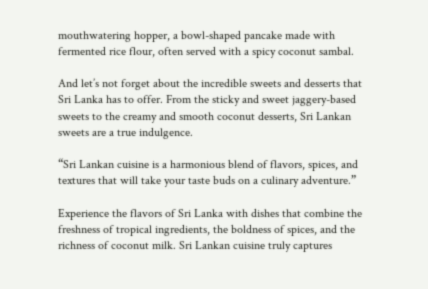mouthwatering hopper, a bowl-shaped pancake made with fermented rice flour, often served with a spicy coconut sambal.

And let’s not forget about the incredible sweets and desserts that Sri Lanka has to offer. From the sticky and sweet jaggery-based sweets to the creamy and smooth coconut desserts, Sri Lankan sweets are a true indulgence.

“Sri Lankan cuisine is a harmonious blend of flavors, spices, and textures that will take your taste buds on a culinary adventure.”

Experience the flavors of Sri Lanka with dishes that combine the freshness of tropical ingredients, the boldness of spices, and the richness of coconut milk. Sri Lankan cuisine truly captures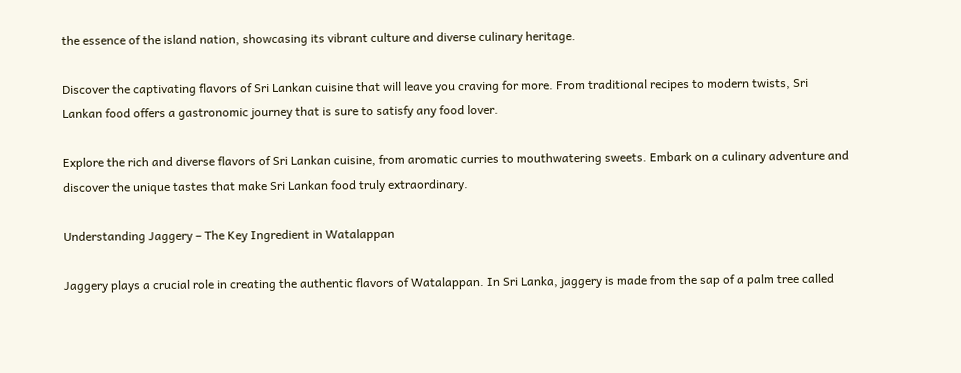the essence of the island nation, showcasing its vibrant culture and diverse culinary heritage.

Discover the captivating flavors of Sri Lankan cuisine that will leave you craving for more. From traditional recipes to modern twists, Sri Lankan food offers a gastronomic journey that is sure to satisfy any food lover.

Explore the rich and diverse flavors of Sri Lankan cuisine, from aromatic curries to mouthwatering sweets. Embark on a culinary adventure and discover the unique tastes that make Sri Lankan food truly extraordinary.

Understanding Jaggery – The Key Ingredient in Watalappan

Jaggery plays a crucial role in creating the authentic flavors of Watalappan. In Sri Lanka, jaggery is made from the sap of a palm tree called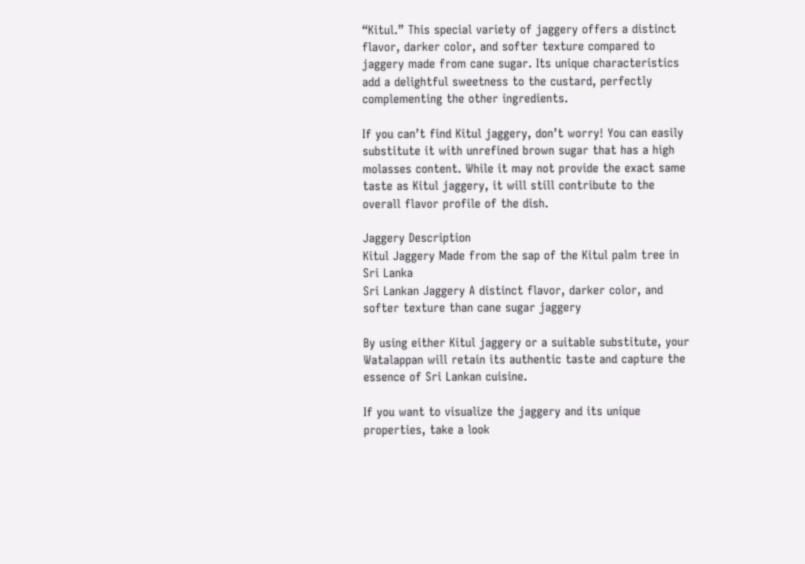“Kitul.” This special variety of jaggery offers a distinct flavor, darker color, and softer texture compared to jaggery made from cane sugar. Its unique characteristics add a delightful sweetness to the custard, perfectly complementing the other ingredients.

If you can’t find Kitul jaggery, don’t worry! You can easily substitute it with unrefined brown sugar that has a high molasses content. While it may not provide the exact same taste as Kitul jaggery, it will still contribute to the overall flavor profile of the dish.

Jaggery Description
Kitul Jaggery Made from the sap of the Kitul palm tree in Sri Lanka
Sri Lankan Jaggery A distinct flavor, darker color, and softer texture than cane sugar jaggery

By using either Kitul jaggery or a suitable substitute, your Watalappan will retain its authentic taste and capture the essence of Sri Lankan cuisine.

If you want to visualize the jaggery and its unique properties, take a look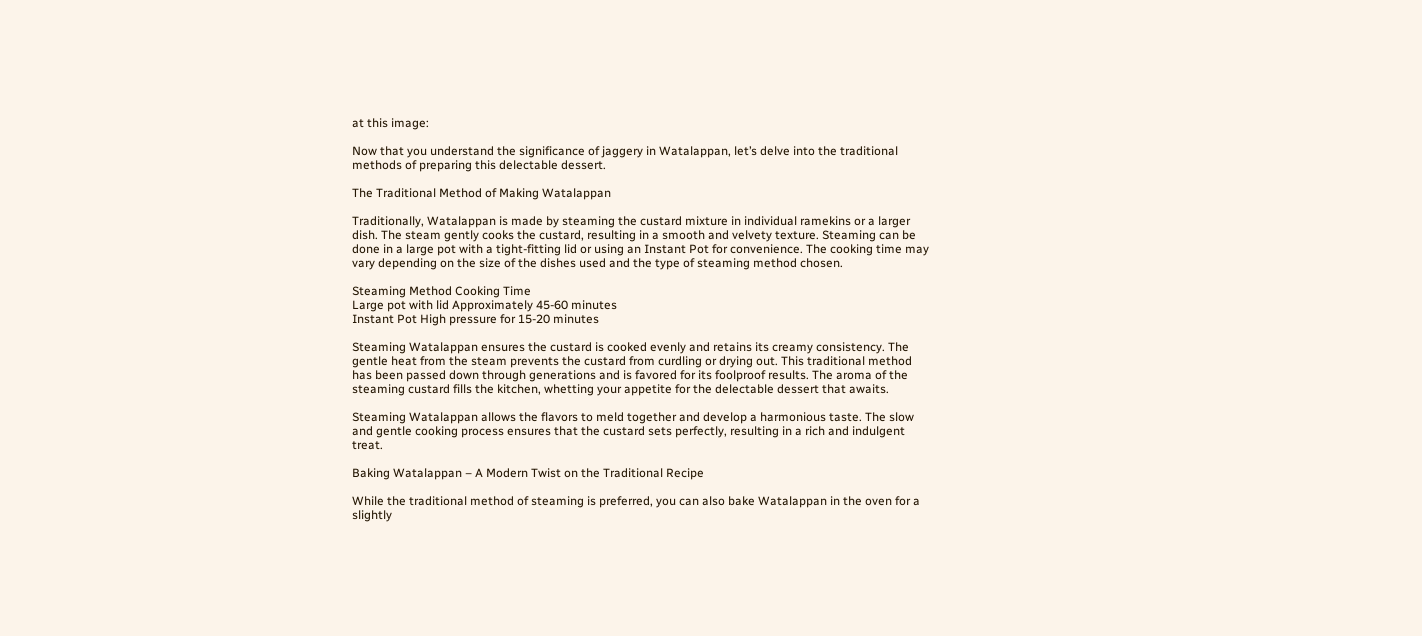at this image:

Now that you understand the significance of jaggery in Watalappan, let’s delve into the traditional methods of preparing this delectable dessert.

The Traditional Method of Making Watalappan

Traditionally, Watalappan is made by steaming the custard mixture in individual ramekins or a larger dish. The steam gently cooks the custard, resulting in a smooth and velvety texture. Steaming can be done in a large pot with a tight-fitting lid or using an Instant Pot for convenience. The cooking time may vary depending on the size of the dishes used and the type of steaming method chosen.

Steaming Method Cooking Time
Large pot with lid Approximately 45-60 minutes
Instant Pot High pressure for 15-20 minutes

Steaming Watalappan ensures the custard is cooked evenly and retains its creamy consistency. The gentle heat from the steam prevents the custard from curdling or drying out. This traditional method has been passed down through generations and is favored for its foolproof results. The aroma of the steaming custard fills the kitchen, whetting your appetite for the delectable dessert that awaits.

Steaming Watalappan allows the flavors to meld together and develop a harmonious taste. The slow and gentle cooking process ensures that the custard sets perfectly, resulting in a rich and indulgent treat.

Baking Watalappan – A Modern Twist on the Traditional Recipe

While the traditional method of steaming is preferred, you can also bake Watalappan in the oven for a slightly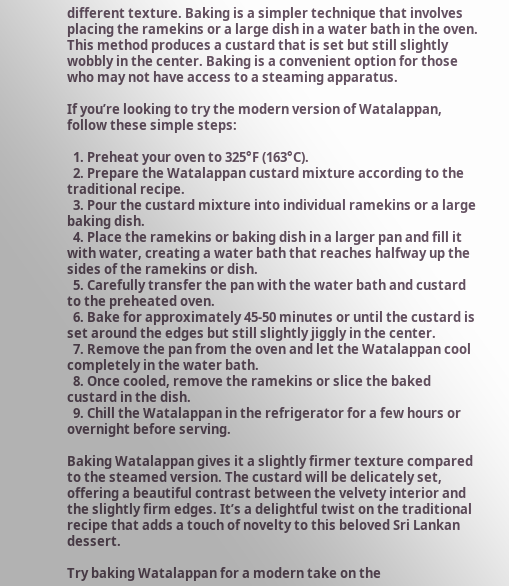different texture. Baking is a simpler technique that involves placing the ramekins or a large dish in a water bath in the oven. This method produces a custard that is set but still slightly wobbly in the center. Baking is a convenient option for those who may not have access to a steaming apparatus.

If you’re looking to try the modern version of Watalappan, follow these simple steps:

  1. Preheat your oven to 325°F (163°C).
  2. Prepare the Watalappan custard mixture according to the traditional recipe.
  3. Pour the custard mixture into individual ramekins or a large baking dish.
  4. Place the ramekins or baking dish in a larger pan and fill it with water, creating a water bath that reaches halfway up the sides of the ramekins or dish.
  5. Carefully transfer the pan with the water bath and custard to the preheated oven.
  6. Bake for approximately 45-50 minutes or until the custard is set around the edges but still slightly jiggly in the center.
  7. Remove the pan from the oven and let the Watalappan cool completely in the water bath.
  8. Once cooled, remove the ramekins or slice the baked custard in the dish.
  9. Chill the Watalappan in the refrigerator for a few hours or overnight before serving.

Baking Watalappan gives it a slightly firmer texture compared to the steamed version. The custard will be delicately set, offering a beautiful contrast between the velvety interior and the slightly firm edges. It’s a delightful twist on the traditional recipe that adds a touch of novelty to this beloved Sri Lankan dessert.

Try baking Watalappan for a modern take on the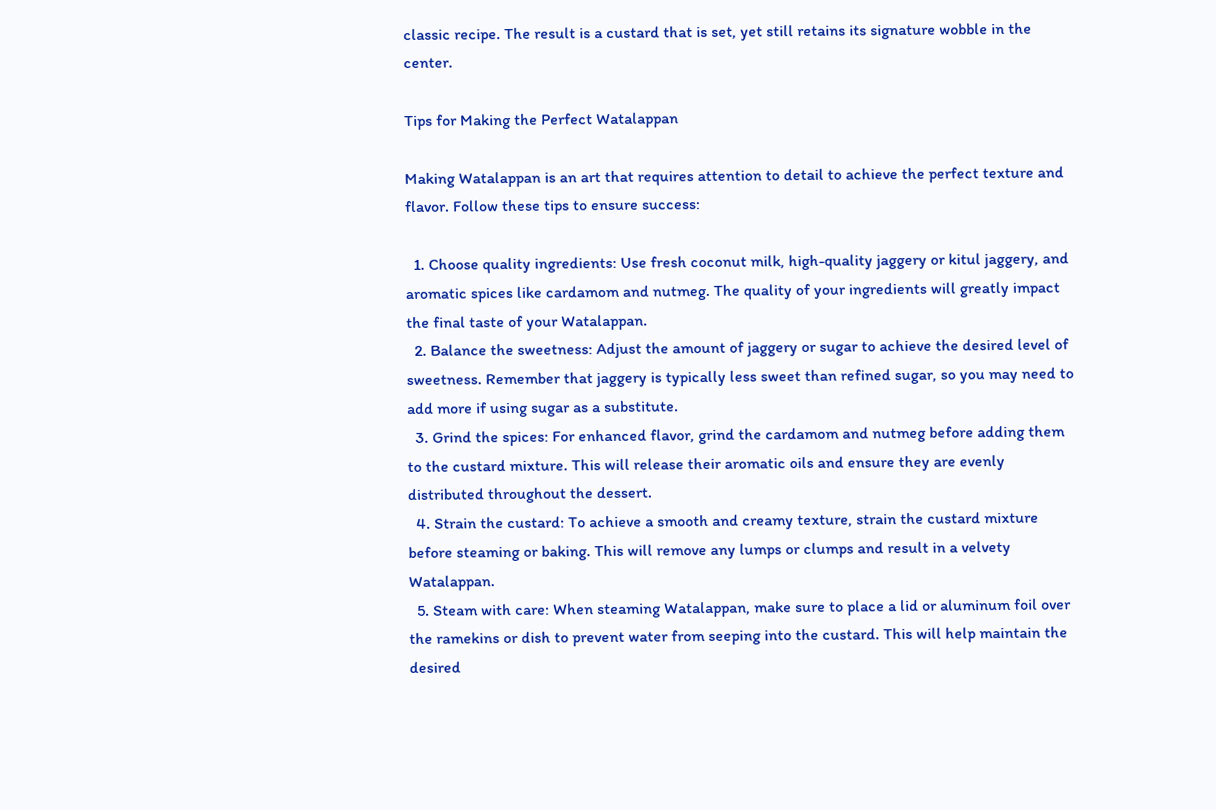classic recipe. The result is a custard that is set, yet still retains its signature wobble in the center.

Tips for Making the Perfect Watalappan

Making Watalappan is an art that requires attention to detail to achieve the perfect texture and flavor. Follow these tips to ensure success:

  1. Choose quality ingredients: Use fresh coconut milk, high-quality jaggery or kitul jaggery, and aromatic spices like cardamom and nutmeg. The quality of your ingredients will greatly impact the final taste of your Watalappan.
  2. Balance the sweetness: Adjust the amount of jaggery or sugar to achieve the desired level of sweetness. Remember that jaggery is typically less sweet than refined sugar, so you may need to add more if using sugar as a substitute.
  3. Grind the spices: For enhanced flavor, grind the cardamom and nutmeg before adding them to the custard mixture. This will release their aromatic oils and ensure they are evenly distributed throughout the dessert.
  4. Strain the custard: To achieve a smooth and creamy texture, strain the custard mixture before steaming or baking. This will remove any lumps or clumps and result in a velvety Watalappan.
  5. Steam with care: When steaming Watalappan, make sure to place a lid or aluminum foil over the ramekins or dish to prevent water from seeping into the custard. This will help maintain the desired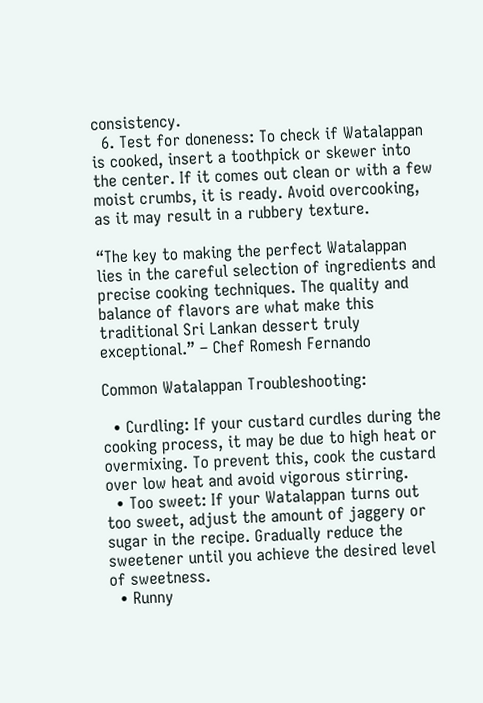consistency.
  6. Test for doneness: To check if Watalappan is cooked, insert a toothpick or skewer into the center. If it comes out clean or with a few moist crumbs, it is ready. Avoid overcooking, as it may result in a rubbery texture.

“The key to making the perfect Watalappan lies in the careful selection of ingredients and precise cooking techniques. The quality and balance of flavors are what make this traditional Sri Lankan dessert truly exceptional.” – Chef Romesh Fernando

Common Watalappan Troubleshooting:

  • Curdling: If your custard curdles during the cooking process, it may be due to high heat or overmixing. To prevent this, cook the custard over low heat and avoid vigorous stirring.
  • Too sweet: If your Watalappan turns out too sweet, adjust the amount of jaggery or sugar in the recipe. Gradually reduce the sweetener until you achieve the desired level of sweetness.
  • Runny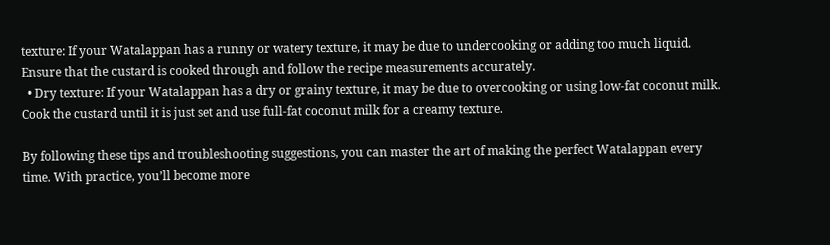texture: If your Watalappan has a runny or watery texture, it may be due to undercooking or adding too much liquid. Ensure that the custard is cooked through and follow the recipe measurements accurately.
  • Dry texture: If your Watalappan has a dry or grainy texture, it may be due to overcooking or using low-fat coconut milk. Cook the custard until it is just set and use full-fat coconut milk for a creamy texture.

By following these tips and troubleshooting suggestions, you can master the art of making the perfect Watalappan every time. With practice, you’ll become more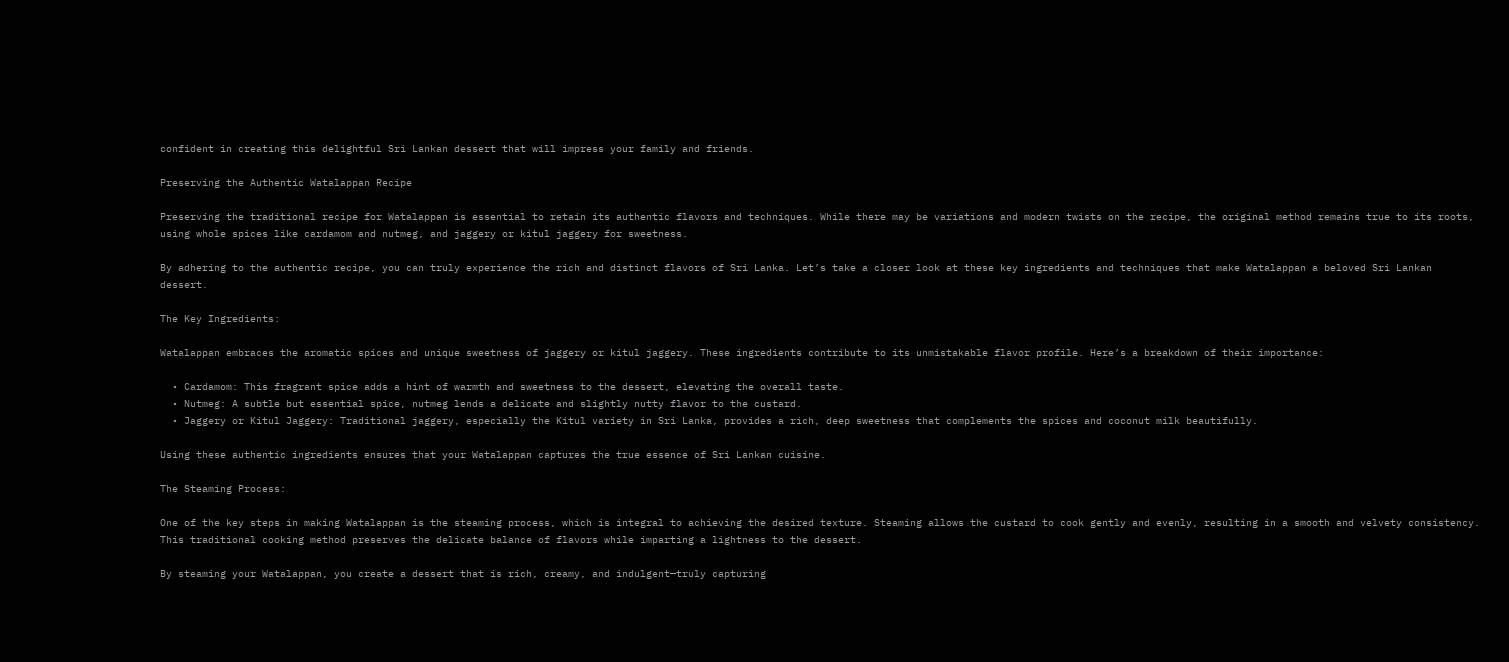confident in creating this delightful Sri Lankan dessert that will impress your family and friends.

Preserving the Authentic Watalappan Recipe

Preserving the traditional recipe for Watalappan is essential to retain its authentic flavors and techniques. While there may be variations and modern twists on the recipe, the original method remains true to its roots, using whole spices like cardamom and nutmeg, and jaggery or kitul jaggery for sweetness.

By adhering to the authentic recipe, you can truly experience the rich and distinct flavors of Sri Lanka. Let’s take a closer look at these key ingredients and techniques that make Watalappan a beloved Sri Lankan dessert.

The Key Ingredients:

Watalappan embraces the aromatic spices and unique sweetness of jaggery or kitul jaggery. These ingredients contribute to its unmistakable flavor profile. Here’s a breakdown of their importance:

  • Cardamom: This fragrant spice adds a hint of warmth and sweetness to the dessert, elevating the overall taste.
  • Nutmeg: A subtle but essential spice, nutmeg lends a delicate and slightly nutty flavor to the custard.
  • Jaggery or Kitul Jaggery: Traditional jaggery, especially the Kitul variety in Sri Lanka, provides a rich, deep sweetness that complements the spices and coconut milk beautifully.

Using these authentic ingredients ensures that your Watalappan captures the true essence of Sri Lankan cuisine.

The Steaming Process:

One of the key steps in making Watalappan is the steaming process, which is integral to achieving the desired texture. Steaming allows the custard to cook gently and evenly, resulting in a smooth and velvety consistency. This traditional cooking method preserves the delicate balance of flavors while imparting a lightness to the dessert.

By steaming your Watalappan, you create a dessert that is rich, creamy, and indulgent—truly capturing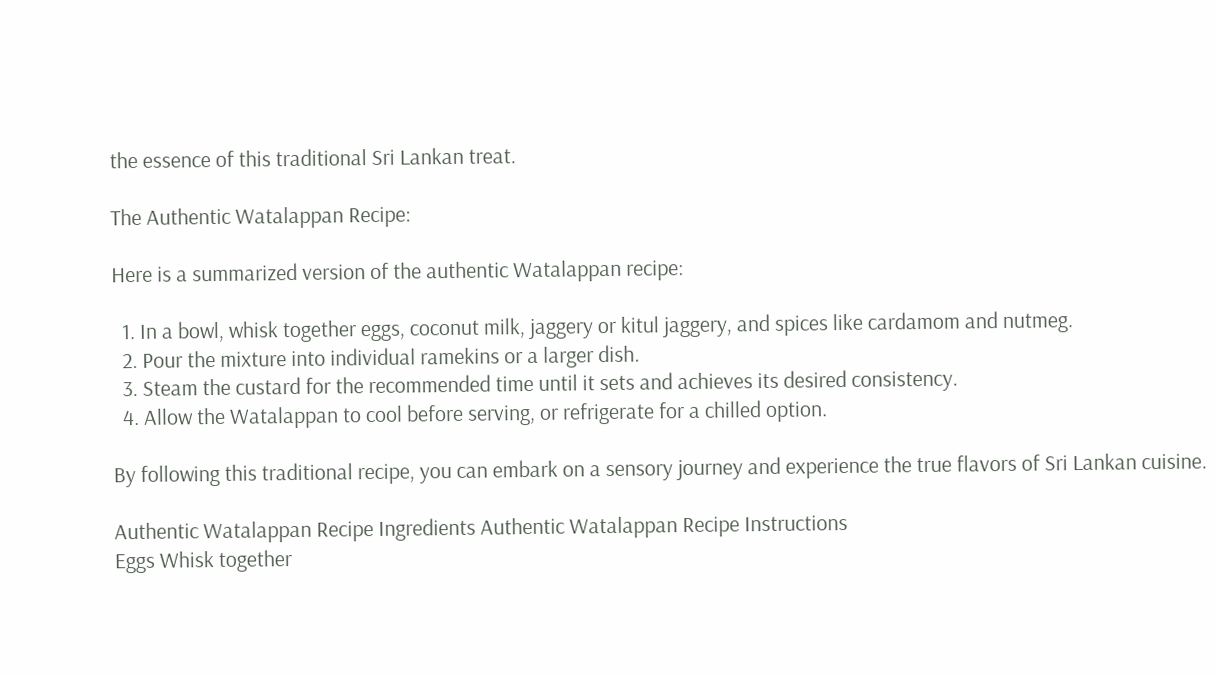the essence of this traditional Sri Lankan treat.

The Authentic Watalappan Recipe:

Here is a summarized version of the authentic Watalappan recipe:

  1. In a bowl, whisk together eggs, coconut milk, jaggery or kitul jaggery, and spices like cardamom and nutmeg.
  2. Pour the mixture into individual ramekins or a larger dish.
  3. Steam the custard for the recommended time until it sets and achieves its desired consistency.
  4. Allow the Watalappan to cool before serving, or refrigerate for a chilled option.

By following this traditional recipe, you can embark on a sensory journey and experience the true flavors of Sri Lankan cuisine.

Authentic Watalappan Recipe Ingredients Authentic Watalappan Recipe Instructions
Eggs Whisk together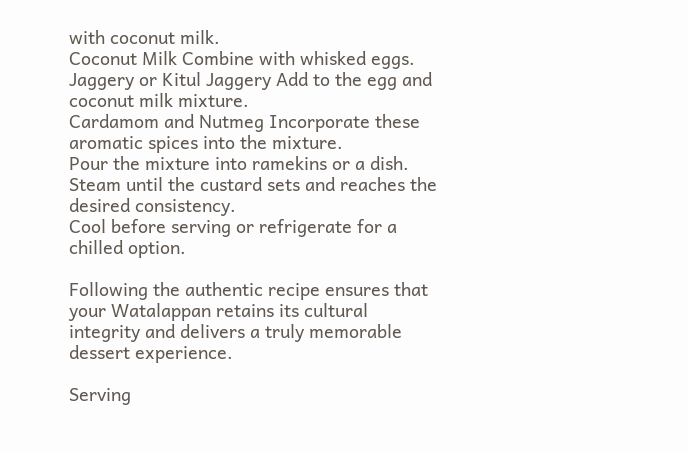with coconut milk.
Coconut Milk Combine with whisked eggs.
Jaggery or Kitul Jaggery Add to the egg and coconut milk mixture.
Cardamom and Nutmeg Incorporate these aromatic spices into the mixture.
Pour the mixture into ramekins or a dish.
Steam until the custard sets and reaches the desired consistency.
Cool before serving or refrigerate for a chilled option.

Following the authentic recipe ensures that your Watalappan retains its cultural integrity and delivers a truly memorable dessert experience.

Serving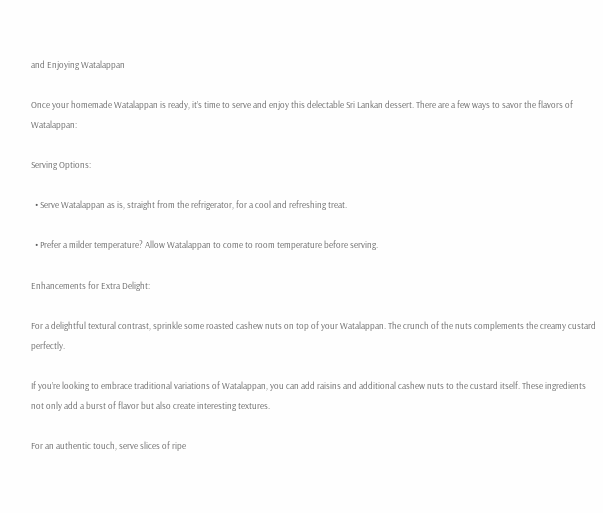and Enjoying Watalappan

Once your homemade Watalappan is ready, it’s time to serve and enjoy this delectable Sri Lankan dessert. There are a few ways to savor the flavors of Watalappan:

Serving Options:

  • Serve Watalappan as is, straight from the refrigerator, for a cool and refreshing treat.

  • Prefer a milder temperature? Allow Watalappan to come to room temperature before serving.

Enhancements for Extra Delight:

For a delightful textural contrast, sprinkle some roasted cashew nuts on top of your Watalappan. The crunch of the nuts complements the creamy custard perfectly.

If you’re looking to embrace traditional variations of Watalappan, you can add raisins and additional cashew nuts to the custard itself. These ingredients not only add a burst of flavor but also create interesting textures.

For an authentic touch, serve slices of ripe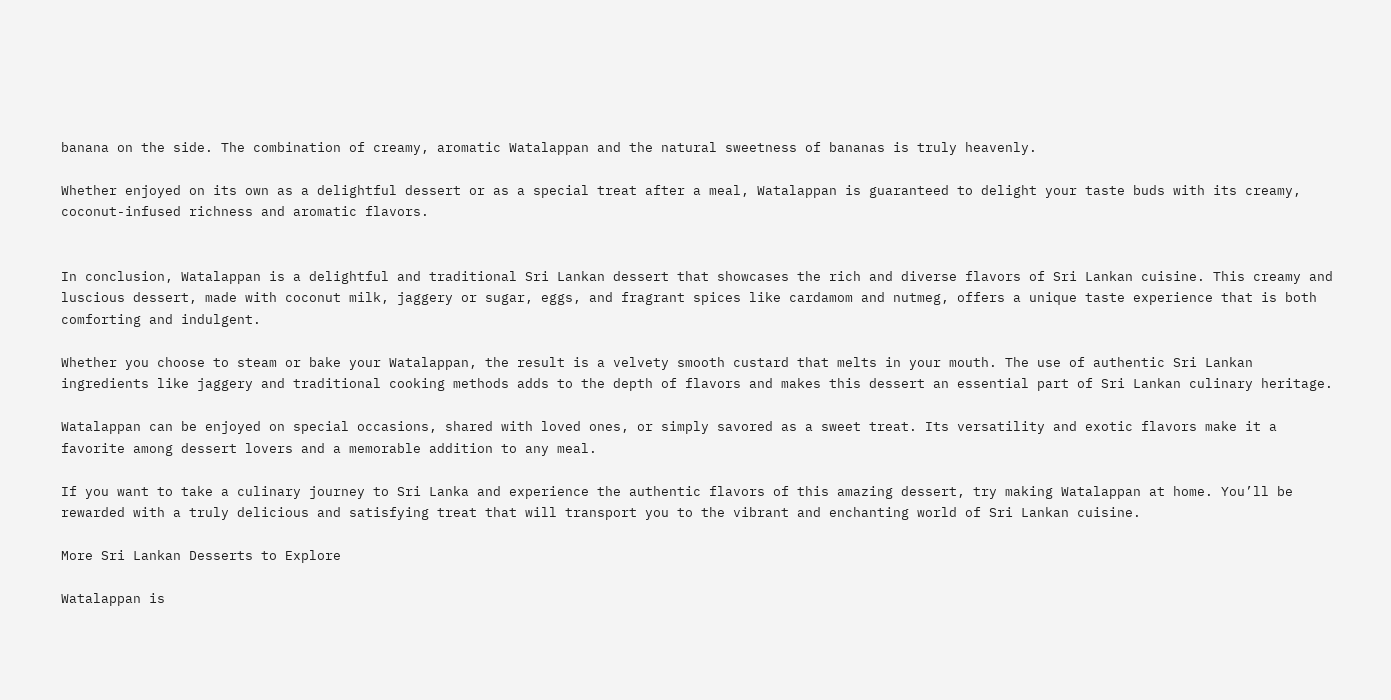banana on the side. The combination of creamy, aromatic Watalappan and the natural sweetness of bananas is truly heavenly.

Whether enjoyed on its own as a delightful dessert or as a special treat after a meal, Watalappan is guaranteed to delight your taste buds with its creamy, coconut-infused richness and aromatic flavors.


In conclusion, Watalappan is a delightful and traditional Sri Lankan dessert that showcases the rich and diverse flavors of Sri Lankan cuisine. This creamy and luscious dessert, made with coconut milk, jaggery or sugar, eggs, and fragrant spices like cardamom and nutmeg, offers a unique taste experience that is both comforting and indulgent.

Whether you choose to steam or bake your Watalappan, the result is a velvety smooth custard that melts in your mouth. The use of authentic Sri Lankan ingredients like jaggery and traditional cooking methods adds to the depth of flavors and makes this dessert an essential part of Sri Lankan culinary heritage.

Watalappan can be enjoyed on special occasions, shared with loved ones, or simply savored as a sweet treat. Its versatility and exotic flavors make it a favorite among dessert lovers and a memorable addition to any meal.

If you want to take a culinary journey to Sri Lanka and experience the authentic flavors of this amazing dessert, try making Watalappan at home. You’ll be rewarded with a truly delicious and satisfying treat that will transport you to the vibrant and enchanting world of Sri Lankan cuisine.

More Sri Lankan Desserts to Explore

Watalappan is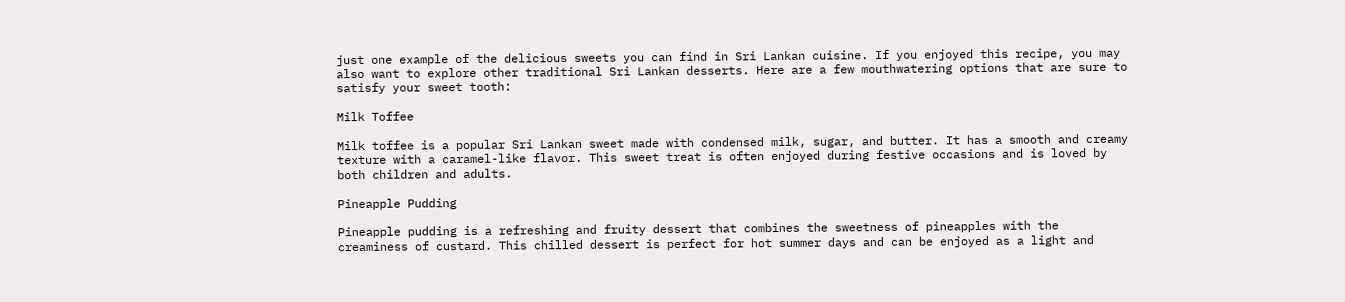just one example of the delicious sweets you can find in Sri Lankan cuisine. If you enjoyed this recipe, you may also want to explore other traditional Sri Lankan desserts. Here are a few mouthwatering options that are sure to satisfy your sweet tooth:

Milk Toffee

Milk toffee is a popular Sri Lankan sweet made with condensed milk, sugar, and butter. It has a smooth and creamy texture with a caramel-like flavor. This sweet treat is often enjoyed during festive occasions and is loved by both children and adults.

Pineapple Pudding

Pineapple pudding is a refreshing and fruity dessert that combines the sweetness of pineapples with the creaminess of custard. This chilled dessert is perfect for hot summer days and can be enjoyed as a light and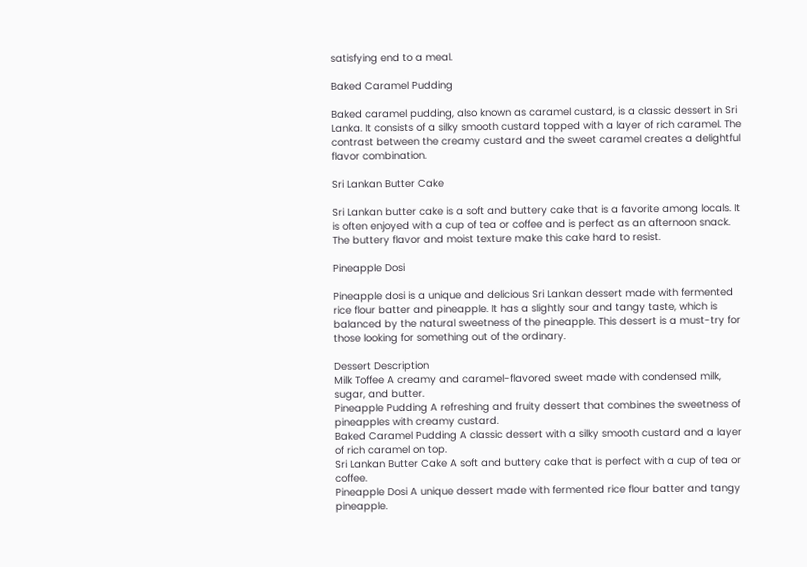satisfying end to a meal.

Baked Caramel Pudding

Baked caramel pudding, also known as caramel custard, is a classic dessert in Sri Lanka. It consists of a silky smooth custard topped with a layer of rich caramel. The contrast between the creamy custard and the sweet caramel creates a delightful flavor combination.

Sri Lankan Butter Cake

Sri Lankan butter cake is a soft and buttery cake that is a favorite among locals. It is often enjoyed with a cup of tea or coffee and is perfect as an afternoon snack. The buttery flavor and moist texture make this cake hard to resist.

Pineapple Dosi

Pineapple dosi is a unique and delicious Sri Lankan dessert made with fermented rice flour batter and pineapple. It has a slightly sour and tangy taste, which is balanced by the natural sweetness of the pineapple. This dessert is a must-try for those looking for something out of the ordinary.

Dessert Description
Milk Toffee A creamy and caramel-flavored sweet made with condensed milk, sugar, and butter.
Pineapple Pudding A refreshing and fruity dessert that combines the sweetness of pineapples with creamy custard.
Baked Caramel Pudding A classic dessert with a silky smooth custard and a layer of rich caramel on top.
Sri Lankan Butter Cake A soft and buttery cake that is perfect with a cup of tea or coffee.
Pineapple Dosi A unique dessert made with fermented rice flour batter and tangy pineapple.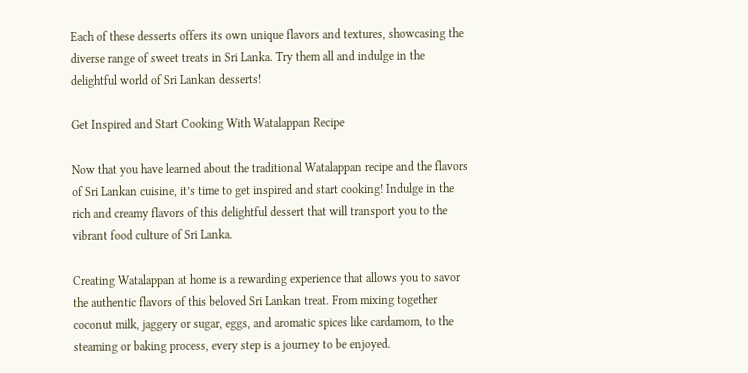Each of these desserts offers its own unique flavors and textures, showcasing the diverse range of sweet treats in Sri Lanka. Try them all and indulge in the delightful world of Sri Lankan desserts!

Get Inspired and Start Cooking With Watalappan Recipe

Now that you have learned about the traditional Watalappan recipe and the flavors of Sri Lankan cuisine, it’s time to get inspired and start cooking! Indulge in the rich and creamy flavors of this delightful dessert that will transport you to the vibrant food culture of Sri Lanka.

Creating Watalappan at home is a rewarding experience that allows you to savor the authentic flavors of this beloved Sri Lankan treat. From mixing together coconut milk, jaggery or sugar, eggs, and aromatic spices like cardamom, to the steaming or baking process, every step is a journey to be enjoyed.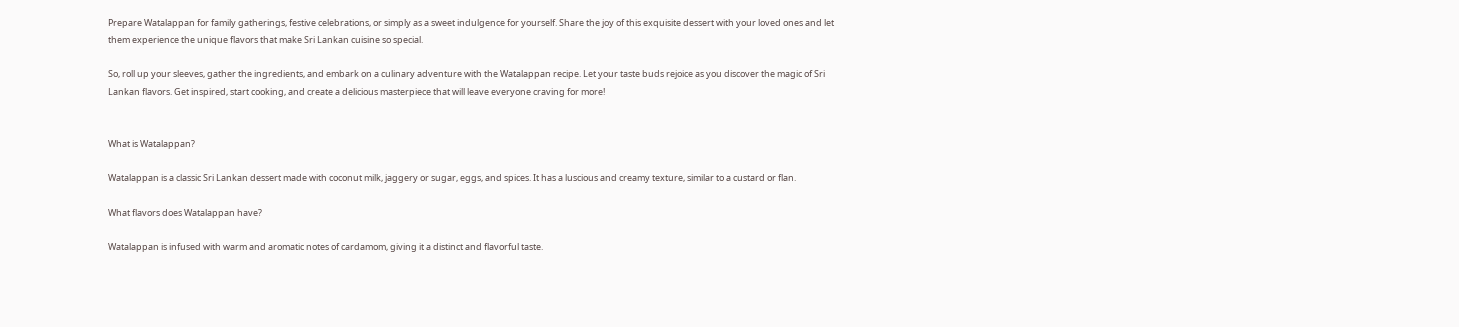Prepare Watalappan for family gatherings, festive celebrations, or simply as a sweet indulgence for yourself. Share the joy of this exquisite dessert with your loved ones and let them experience the unique flavors that make Sri Lankan cuisine so special.

So, roll up your sleeves, gather the ingredients, and embark on a culinary adventure with the Watalappan recipe. Let your taste buds rejoice as you discover the magic of Sri Lankan flavors. Get inspired, start cooking, and create a delicious masterpiece that will leave everyone craving for more!


What is Watalappan?

Watalappan is a classic Sri Lankan dessert made with coconut milk, jaggery or sugar, eggs, and spices. It has a luscious and creamy texture, similar to a custard or flan.

What flavors does Watalappan have?

Watalappan is infused with warm and aromatic notes of cardamom, giving it a distinct and flavorful taste.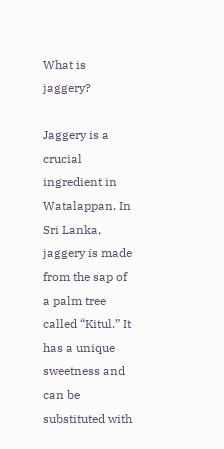What is jaggery?

Jaggery is a crucial ingredient in Watalappan. In Sri Lanka, jaggery is made from the sap of a palm tree called “Kitul.” It has a unique sweetness and can be substituted with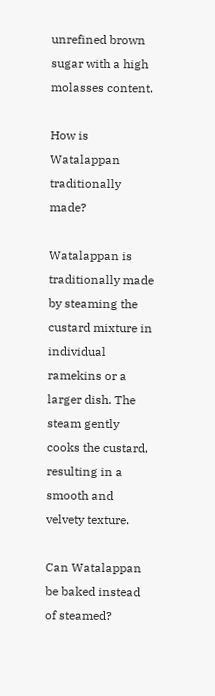unrefined brown sugar with a high molasses content.

How is Watalappan traditionally made?

Watalappan is traditionally made by steaming the custard mixture in individual ramekins or a larger dish. The steam gently cooks the custard, resulting in a smooth and velvety texture.

Can Watalappan be baked instead of steamed?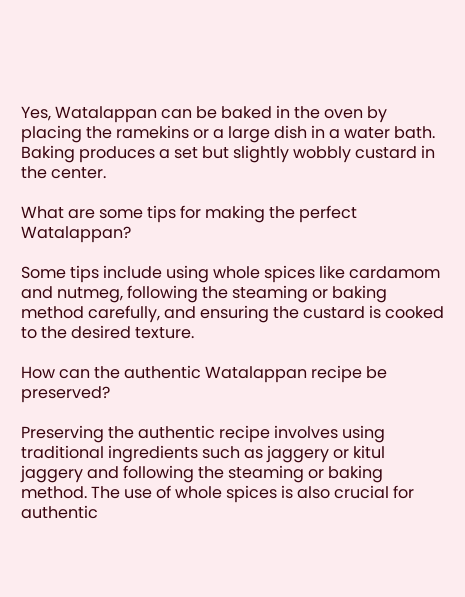Yes, Watalappan can be baked in the oven by placing the ramekins or a large dish in a water bath. Baking produces a set but slightly wobbly custard in the center.

What are some tips for making the perfect Watalappan?

Some tips include using whole spices like cardamom and nutmeg, following the steaming or baking method carefully, and ensuring the custard is cooked to the desired texture.

How can the authentic Watalappan recipe be preserved?

Preserving the authentic recipe involves using traditional ingredients such as jaggery or kitul jaggery and following the steaming or baking method. The use of whole spices is also crucial for authentic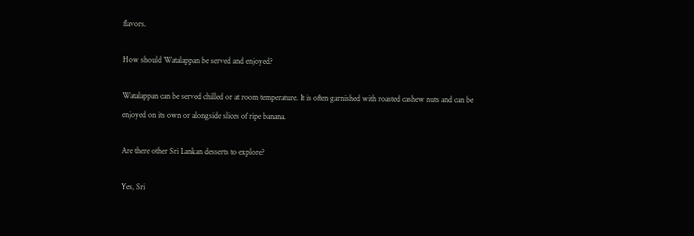flavors.

How should Watalappan be served and enjoyed?

Watalappan can be served chilled or at room temperature. It is often garnished with roasted cashew nuts and can be enjoyed on its own or alongside slices of ripe banana.

Are there other Sri Lankan desserts to explore?

Yes, Sri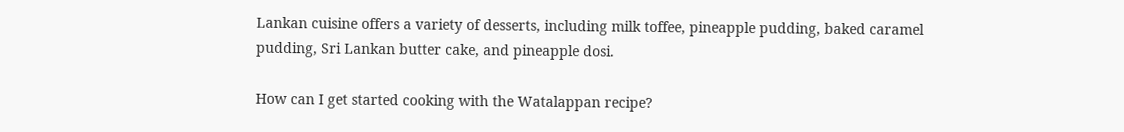Lankan cuisine offers a variety of desserts, including milk toffee, pineapple pudding, baked caramel pudding, Sri Lankan butter cake, and pineapple dosi.

How can I get started cooking with the Watalappan recipe?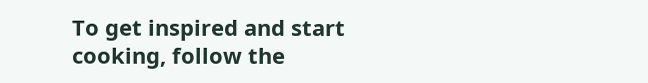To get inspired and start cooking, follow the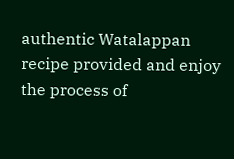authentic Watalappan recipe provided and enjoy the process of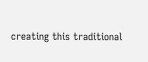creating this traditional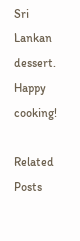Sri Lankan dessert. Happy cooking!

Related Posts